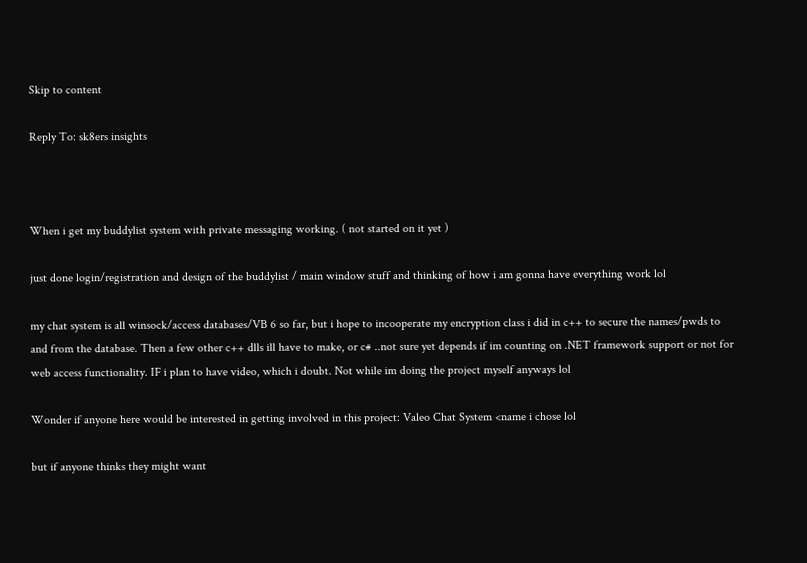Skip to content

Reply To: sk8ers insights



When i get my buddylist system with private messaging working. ( not started on it yet )

just done login/registration and design of the buddylist / main window stuff and thinking of how i am gonna have everything work lol

my chat system is all winsock/access databases/VB 6 so far, but i hope to incooperate my encryption class i did in c++ to secure the names/pwds to and from the database. Then a few other c++ dlls ill have to make, or c# ..not sure yet depends if im counting on .NET framework support or not for web access functionality. IF i plan to have video, which i doubt. Not while im doing the project myself anyways lol

Wonder if anyone here would be interested in getting involved in this project: Valeo Chat System <name i chose lol

but if anyone thinks they might want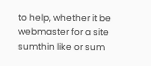to help, whether it be webmaster for a site sumthin like or sum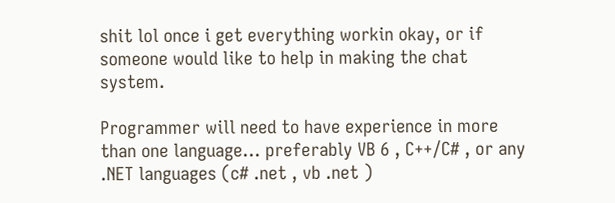shit lol once i get everything workin okay, or if someone would like to help in making the chat system.

Programmer will need to have experience in more than one language… preferably VB 6 , C++/C# , or any .NET languages (c# .net , vb .net )